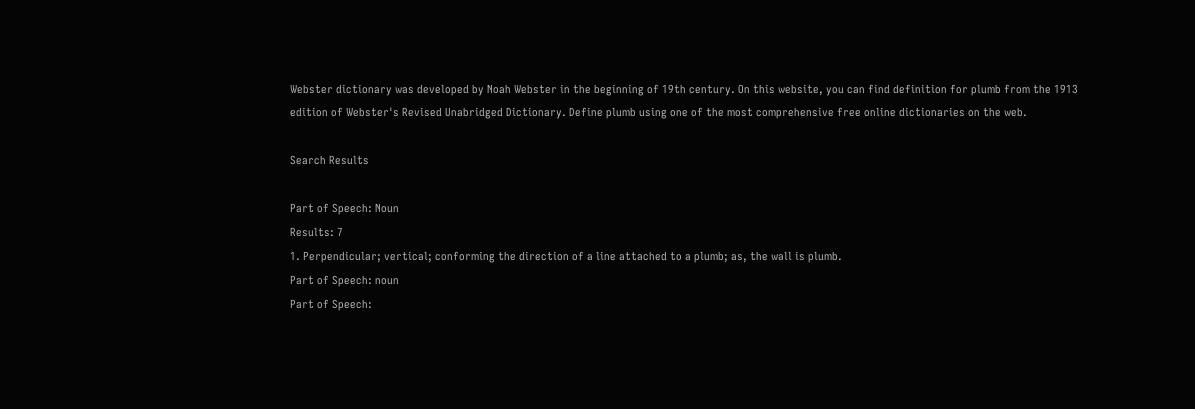Webster dictionary was developed by Noah Webster in the beginning of 19th century. On this website, you can find definition for plumb from the 1913 edition of Webster's Revised Unabridged Dictionary. Define plumb using one of the most comprehensive free online dictionaries on the web.

Search Results

Part of Speech: Noun
Results: 7
1. Perpendicular; vertical; conforming the direction of a line attached to a plumb; as, the wall is plumb.
Part of Speech: noun
Part of Speech: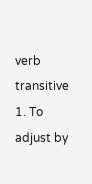verb transitive
1. To adjust by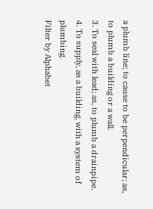a plumb line; to cause to be perpendicular; as, to plumb a building or a wall.
3. To seal with lead; as, to plumb a drainpipe.
4. To supply, as a building, with a system of plumbing.
Filter by Alphabet